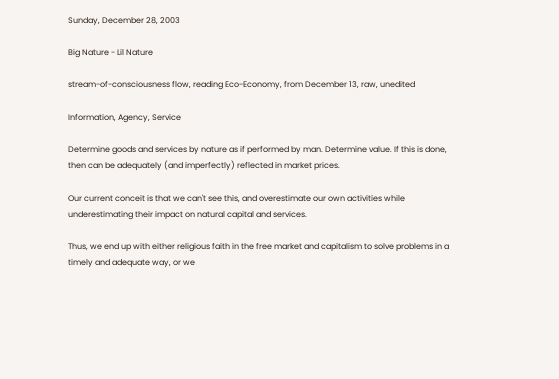Sunday, December 28, 2003

Big Nature - Lil Nature

stream-of-consciousness flow, reading Eco-Economy, from December 13, raw, unedited

Information, Agency, Service

Determine goods and services by nature as if performed by man. Determine value. If this is done, then can be adequately (and imperfectly) reflected in market prices.

Our current conceit is that we can't see this, and overestimate our own activities while underestimating their impact on natural capital and services.

Thus, we end up with either religious faith in the free market and capitalism to solve problems in a timely and adequate way, or we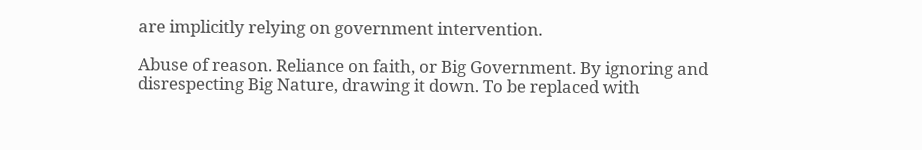are implicitly relying on government intervention.

Abuse of reason. Reliance on faith, or Big Government. By ignoring and disrespecting Big Nature, drawing it down. To be replaced with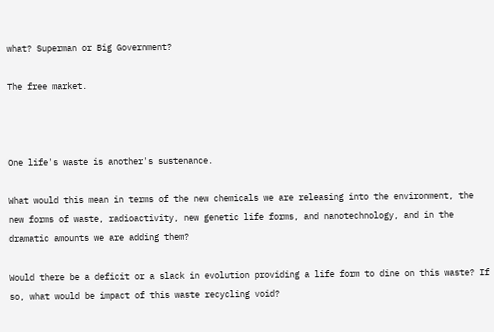what? Superman or Big Government?

The free market.



One life's waste is another's sustenance.

What would this mean in terms of the new chemicals we are releasing into the environment, the new forms of waste, radioactivity, new genetic life forms, and nanotechnology, and in the dramatic amounts we are adding them?

Would there be a deficit or a slack in evolution providing a life form to dine on this waste? If so, what would be impact of this waste recycling void?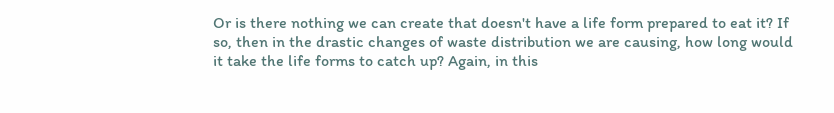Or is there nothing we can create that doesn't have a life form prepared to eat it? If so, then in the drastic changes of waste distribution we are causing, how long would it take the life forms to catch up? Again, in this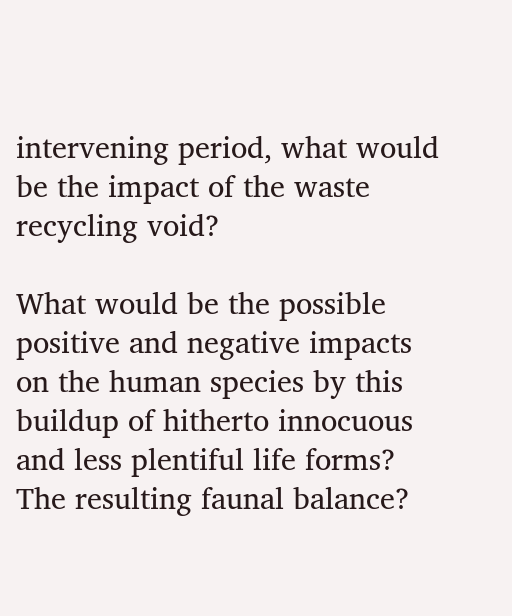intervening period, what would be the impact of the waste recycling void?

What would be the possible positive and negative impacts on the human species by this buildup of hitherto innocuous and less plentiful life forms? The resulting faunal balance?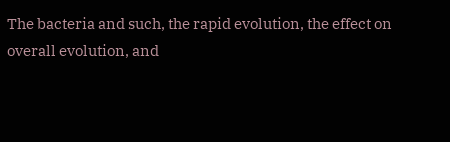The bacteria and such, the rapid evolution, the effect on overall evolution, and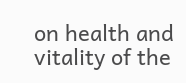on health and vitality of the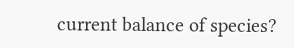current balance of species?